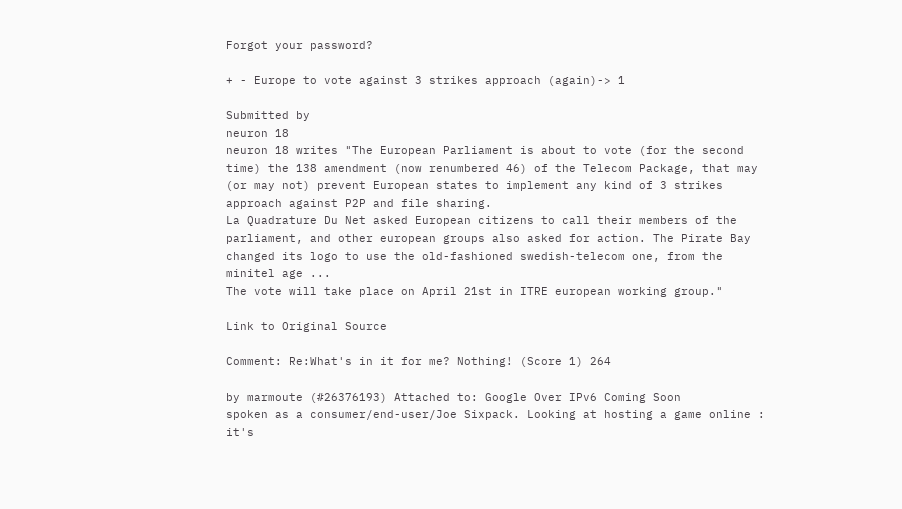Forgot your password?

+ - Europe to vote against 3 strikes approach (again)-> 1

Submitted by
neuron 18
neuron 18 writes "The European Parliament is about to vote (for the second time) the 138 amendment (now renumbered 46) of the Telecom Package, that may (or may not) prevent European states to implement any kind of 3 strikes approach against P2P and file sharing.
La Quadrature Du Net asked European citizens to call their members of the parliament, and other european groups also asked for action. The Pirate Bay changed its logo to use the old-fashioned swedish-telecom one, from the minitel age ...
The vote will take place on April 21st in ITRE european working group."

Link to Original Source

Comment: Re:What's in it for me? Nothing! (Score 1) 264

by marmoute (#26376193) Attached to: Google Over IPv6 Coming Soon
spoken as a consumer/end-user/Joe Sixpack. Looking at hosting a game online : it's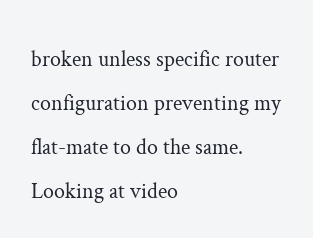broken unless specific router configuration preventing my flat-mate to do the same. Looking at video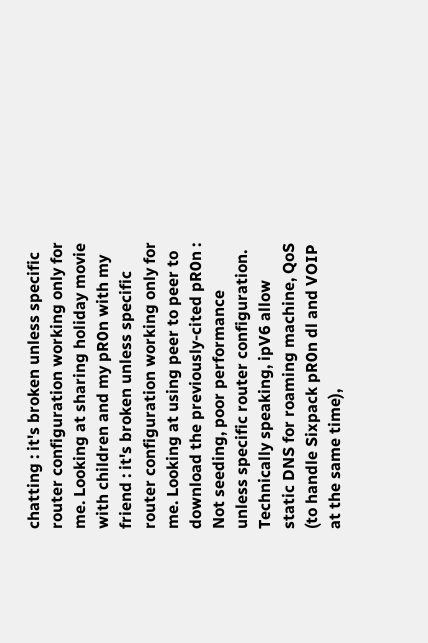chatting : it's broken unless specific router configuration working only for me. Looking at sharing holiday movie with children and my pR0n with my friend : it's broken unless specific router configuration working only for me. Looking at using peer to peer to download the previously-cited pR0n : Not seeding, poor performance unless specific router configuration. Technically speaking, ipV6 allow static DNS for roaming machine, QoS (to handle Sixpack pR0n dl and VOIP at the same time),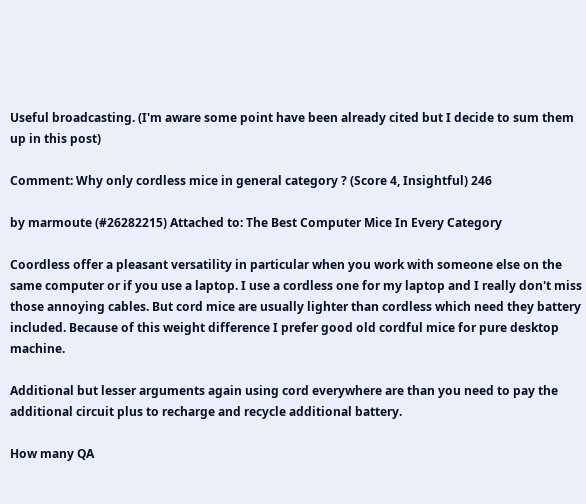Useful broadcasting. (I'm aware some point have been already cited but I decide to sum them up in this post)

Comment: Why only cordless mice in general category ? (Score 4, Insightful) 246

by marmoute (#26282215) Attached to: The Best Computer Mice In Every Category

Coordless offer a pleasant versatility in particular when you work with someone else on the same computer or if you use a laptop. I use a cordless one for my laptop and I really don't miss those annoying cables. But cord mice are usually lighter than cordless which need they battery included. Because of this weight difference I prefer good old cordful mice for pure desktop machine.

Additional but lesser arguments again using cord everywhere are than you need to pay the additional circuit plus to recharge and recycle additional battery.

How many QA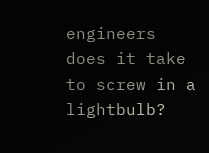engineers does it take to screw in a lightbulb?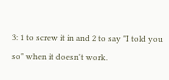3: 1 to screw it in and 2 to say "I told you so" when it doesn't work.